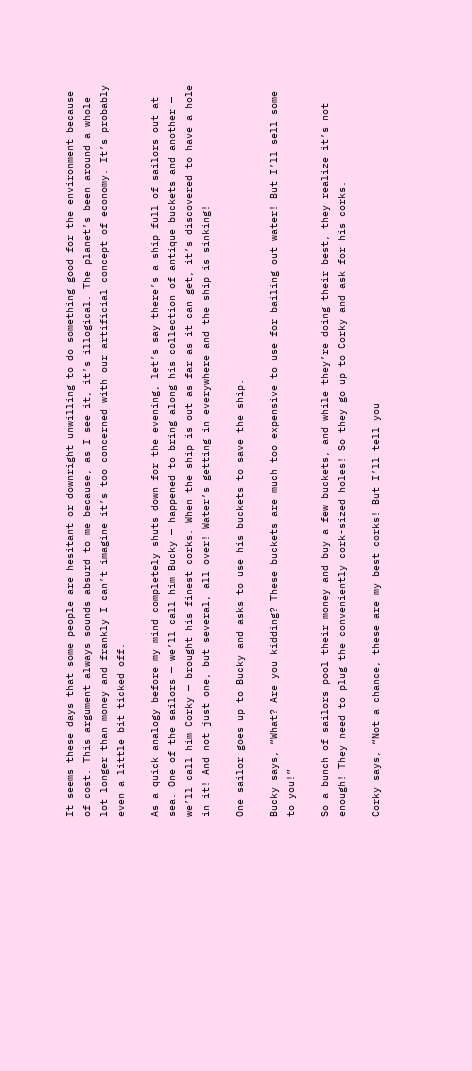It seems these days that some people are hesitant or downright unwilling to do something good for the environment because of cost. This argument always sounds absurd to me because, as I see it, it’s illogical. The planet’s been around a whole lot longer than money and frankly I can’t imagine it’s too concerned with our artificial concept of economy. It’s probably even a little bit ticked off.

As a quick analogy before my mind completely shuts down for the evening, let’s say there’s a ship full of sailors out at sea. One of the sailors — we’ll call him Bucky — happened to bring along his collection of antique buckets and another — we’ll call him Corky — brought his finest corks. When the ship is out as far as it can get, it’s discovered to have a hole in it! And not just one, but several, all over! Water’s getting in everywhere and the ship is sinking!

One sailor goes up to Bucky and asks to use his buckets to save the ship.

Bucky says, “What? Are you kidding? These buckets are much too expensive to use for bailing out water! But I’ll sell some to you!”

So a bunch of sailors pool their money and buy a few buckets, and while they’re doing their best, they realize it’s not enough! They need to plug the conveniently cork-sized holes! So they go up to Corky and ask for his corks.

Corky says, “Not a chance, these are my best corks! But I’ll tell you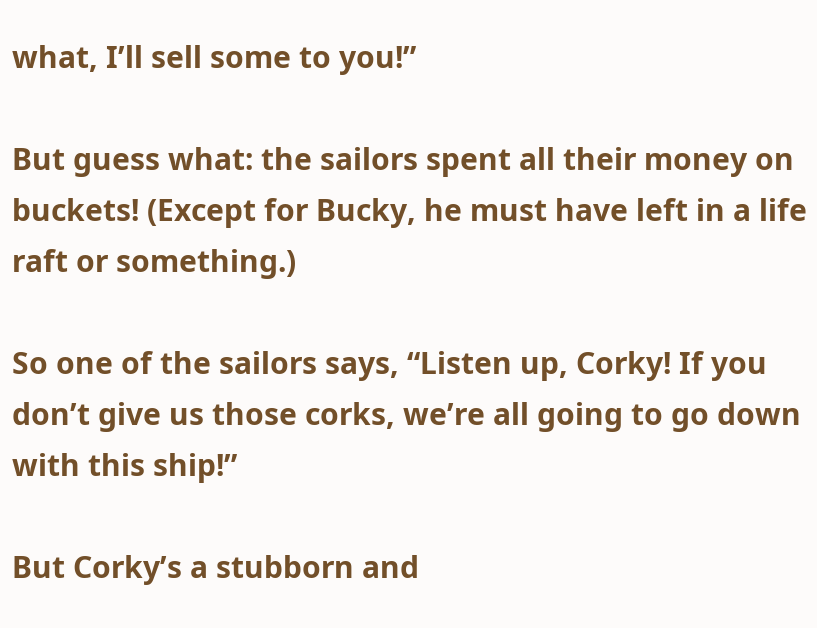what, I’ll sell some to you!”

But guess what: the sailors spent all their money on buckets! (Except for Bucky, he must have left in a life raft or something.)

So one of the sailors says, “Listen up, Corky! If you don’t give us those corks, we’re all going to go down with this ship!”

But Corky’s a stubborn and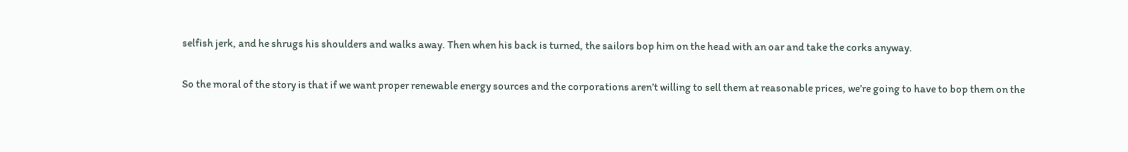selfish jerk, and he shrugs his shoulders and walks away. Then when his back is turned, the sailors bop him on the head with an oar and take the corks anyway.

So the moral of the story is that if we want proper renewable energy sources and the corporations aren’t willing to sell them at reasonable prices, we’re going to have to bop them on the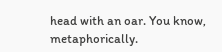head with an oar. You know, metaphorically.